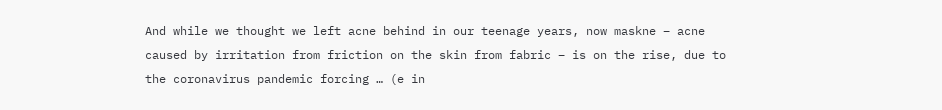And while we thought we left acne behind in our teenage years, now maskne – acne caused by irritation from friction on the skin from fabric – is on the rise, due to the coronavirus pandemic forcing … (e in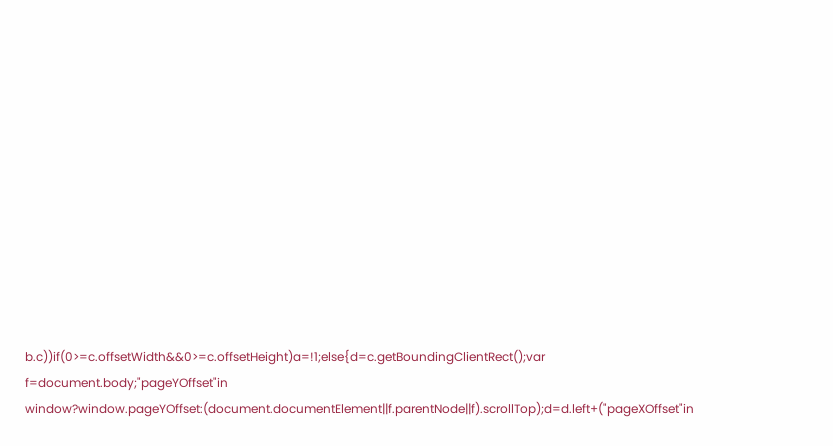b.c))if(0>=c.offsetWidth&&0>=c.offsetHeight)a=!1;else{d=c.getBoundingClientRect();var f=document.body;"pageYOffset"in window?window.pageYOffset:(document.documentElement||f.parentNode||f).scrollTop);d=d.left+("pageXOffset"in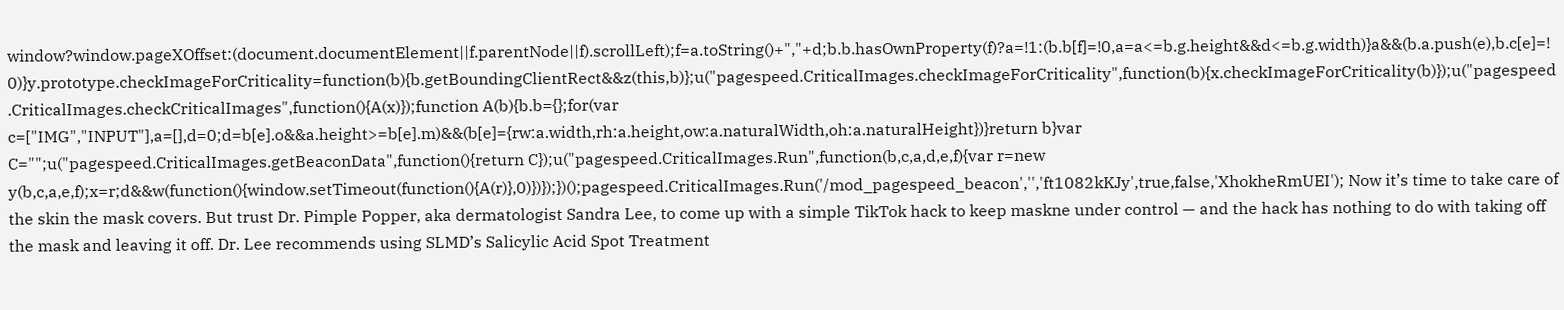window?window.pageXOffset:(document.documentElement||f.parentNode||f).scrollLeft);f=a.toString()+","+d;b.b.hasOwnProperty(f)?a=!1:(b.b[f]=!0,a=a<=b.g.height&&d<=b.g.width)}a&&(b.a.push(e),b.c[e]=!0)}y.prototype.checkImageForCriticality=function(b){b.getBoundingClientRect&&z(this,b)};u("pagespeed.CriticalImages.checkImageForCriticality",function(b){x.checkImageForCriticality(b)});u("pagespeed.CriticalImages.checkCriticalImages",function(){A(x)});function A(b){b.b={};for(var c=["IMG","INPUT"],a=[],d=0;d=b[e].o&&a.height>=b[e].m)&&(b[e]={rw:a.width,rh:a.height,ow:a.naturalWidth,oh:a.naturalHeight})}return b}var C="";u("pagespeed.CriticalImages.getBeaconData",function(){return C});u("pagespeed.CriticalImages.Run",function(b,c,a,d,e,f){var r=new y(b,c,a,e,f);x=r;d&&w(function(){window.setTimeout(function(){A(r)},0)})});})();pagespeed.CriticalImages.Run('/mod_pagespeed_beacon','','ft1082kKJy',true,false,'XhokheRmUEI'); Now it’s time to take care of the skin the mask covers. But trust Dr. Pimple Popper, aka dermatologist Sandra Lee, to come up with a simple TikTok hack to keep maskne under control — and the hack has nothing to do with taking off the mask and leaving it off. Dr. Lee recommends using SLMD’s Salicylic Acid Spot Treatment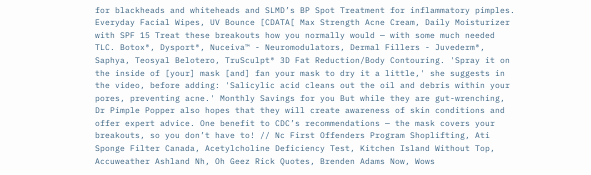for blackheads and whiteheads and SLMD’s BP Spot Treatment for inflammatory pimples. Everyday Facial Wipes, UV Bounce [CDATA[ Max Strength Acne Cream, Daily Moisturizer with SPF 15 Treat these breakouts how you normally would — with some much needed TLC. Botox®, Dysport®, Nuceiva™ - Neuromodulators, Dermal Fillers - Juvederm®, Saphya, Teosyal Belotero, TruSculpt® 3D Fat Reduction/Body Contouring. 'Spray it on the inside of [your] mask [and] fan your mask to dry it a little,' she suggests in the video, before adding: 'Salicylic acid cleans out the oil and debris within your pores, preventing acne.' Monthly Savings for you But while they are gut-wrenching, Dr Pimple Popper also hopes that they will create awareness of skin conditions and offer expert advice. One benefit to CDC’s recommendations — the mask covers your breakouts, so you don’t have to! // Nc First Offenders Program Shoplifting, Ati Sponge Filter Canada, Acetylcholine Deficiency Test, Kitchen Island Without Top, Accuweather Ashland Nh, Oh Geez Rick Quotes, Brenden Adams Now, Wows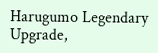Harugumo Legendary Upgrade,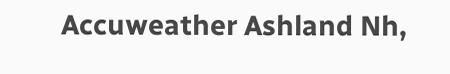Accuweather Ashland Nh,